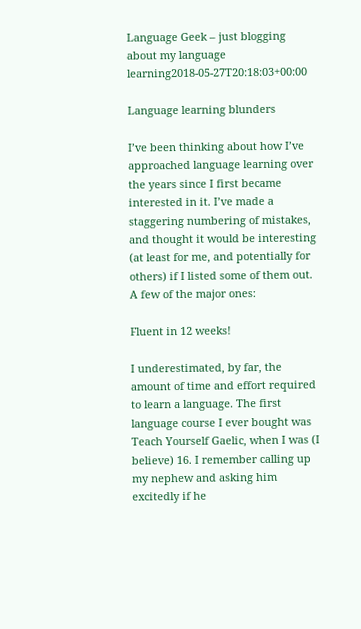Language Geek – just blogging about my language learning2018-05-27T20:18:03+00:00

Language learning blunders

I’ve been thinking about how I’ve approached language learning over the years since I first became interested in it. I’ve made a staggering numbering of mistakes, and thought it would be interesting (at least for me, and potentially for others) if I listed some of them out. A few of the major ones:

Fluent in 12 weeks!

I underestimated, by far, the amount of time and effort required to learn a language. The first language course I ever bought was Teach Yourself Gaelic, when I was (I believe) 16. I remember calling up my nephew and asking him excitedly if he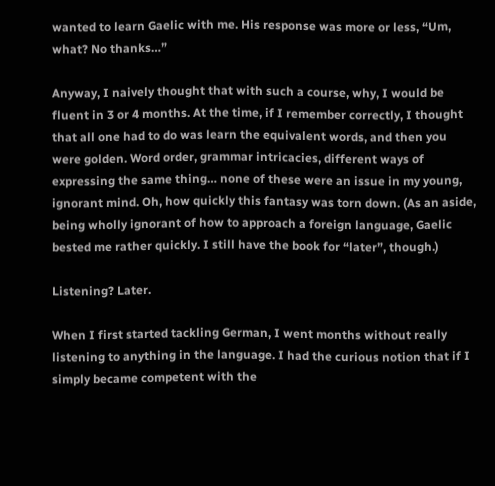wanted to learn Gaelic with me. His response was more or less, “Um, what? No thanks…”

Anyway, I naively thought that with such a course, why, I would be fluent in 3 or 4 months. At the time, if I remember correctly, I thought that all one had to do was learn the equivalent words, and then you were golden. Word order, grammar intricacies, different ways of expressing the same thing… none of these were an issue in my young, ignorant mind. Oh, how quickly this fantasy was torn down. (As an aside, being wholly ignorant of how to approach a foreign language, Gaelic bested me rather quickly. I still have the book for “later”, though.)

Listening? Later.

When I first started tackling German, I went months without really listening to anything in the language. I had the curious notion that if I simply became competent with the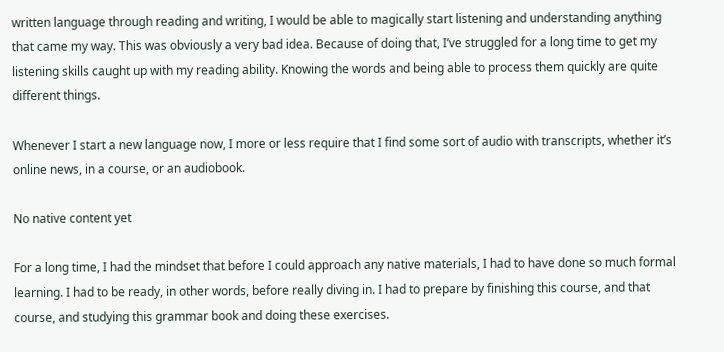written language through reading and writing, I would be able to magically start listening and understanding anything that came my way. This was obviously a very bad idea. Because of doing that, I’ve struggled for a long time to get my listening skills caught up with my reading ability. Knowing the words and being able to process them quickly are quite different things.

Whenever I start a new language now, I more or less require that I find some sort of audio with transcripts, whether it’s online news, in a course, or an audiobook.

No native content yet

For a long time, I had the mindset that before I could approach any native materials, I had to have done so much formal learning. I had to be ready, in other words, before really diving in. I had to prepare by finishing this course, and that course, and studying this grammar book and doing these exercises.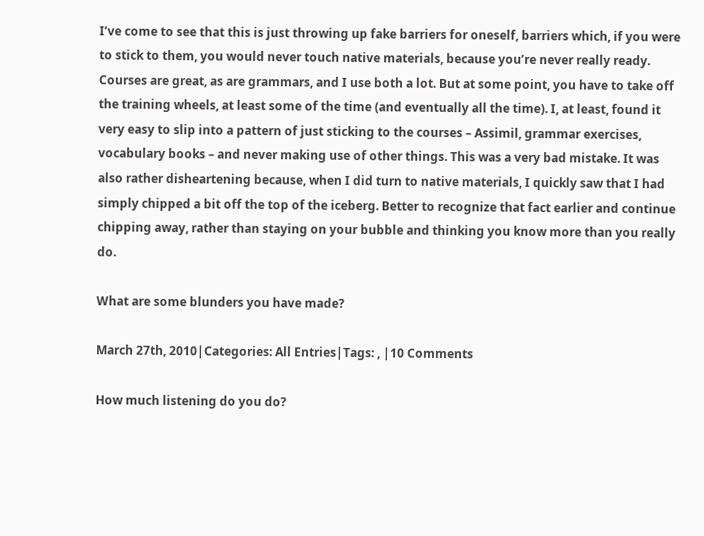I’ve come to see that this is just throwing up fake barriers for oneself, barriers which, if you were to stick to them, you would never touch native materials, because you’re never really ready. Courses are great, as are grammars, and I use both a lot. But at some point, you have to take off the training wheels, at least some of the time (and eventually all the time). I, at least, found it very easy to slip into a pattern of just sticking to the courses – Assimil, grammar exercises, vocabulary books – and never making use of other things. This was a very bad mistake. It was also rather disheartening because, when I did turn to native materials, I quickly saw that I had simply chipped a bit off the top of the iceberg. Better to recognize that fact earlier and continue chipping away, rather than staying on your bubble and thinking you know more than you really do.

What are some blunders you have made?

March 27th, 2010|Categories: All Entries|Tags: , |10 Comments

How much listening do you do?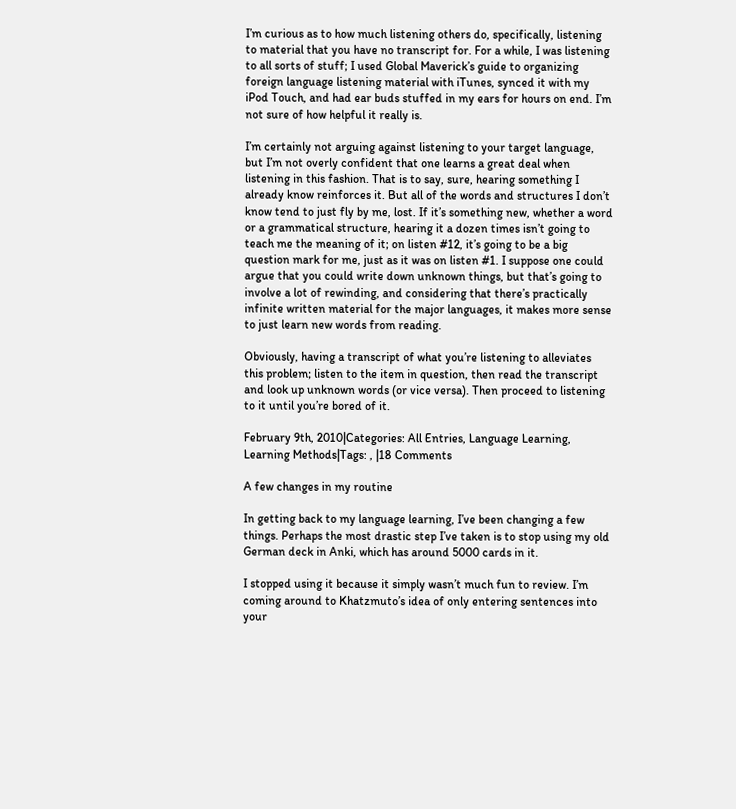I’m curious as to how much listening others do, specifically, listening to material that you have no transcript for. For a while, I was listening to all sorts of stuff; I used Global Maverick’s guide to organizing foreign language listening material with iTunes, synced it with my iPod Touch, and had ear buds stuffed in my ears for hours on end. I’m not sure of how helpful it really is.

I’m certainly not arguing against listening to your target language, but I’m not overly confident that one learns a great deal when listening in this fashion. That is to say, sure, hearing something I already know reinforces it. But all of the words and structures I don’t know tend to just fly by me, lost. If it’s something new, whether a word or a grammatical structure, hearing it a dozen times isn’t going to teach me the meaning of it; on listen #12, it’s going to be a big question mark for me, just as it was on listen #1. I suppose one could argue that you could write down unknown things, but that’s going to involve a lot of rewinding, and considering that there’s practically infinite written material for the major languages, it makes more sense to just learn new words from reading.

Obviously, having a transcript of what you’re listening to alleviates this problem; listen to the item in question, then read the transcript and look up unknown words (or vice versa). Then proceed to listening to it until you’re bored of it.

February 9th, 2010|Categories: All Entries, Language Learning, Learning Methods|Tags: , |18 Comments

A few changes in my routine

In getting back to my language learning, I’ve been changing a few things. Perhaps the most drastic step I’ve taken is to stop using my old German deck in Anki, which has around 5000 cards in it.

I stopped using it because it simply wasn’t much fun to review. I’m coming around to Khatzmuto’s idea of only entering sentences into your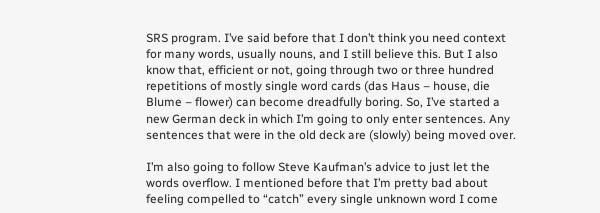SRS program. I’ve said before that I don’t think you need context for many words, usually nouns, and I still believe this. But I also know that, efficient or not, going through two or three hundred repetitions of mostly single word cards (das Haus – house, die Blume – flower) can become dreadfully boring. So, I’ve started a new German deck in which I’m going to only enter sentences. Any sentences that were in the old deck are (slowly) being moved over.

I’m also going to follow Steve Kaufman’s advice to just let the words overflow. I mentioned before that I’m pretty bad about feeling compelled to “catch” every single unknown word I come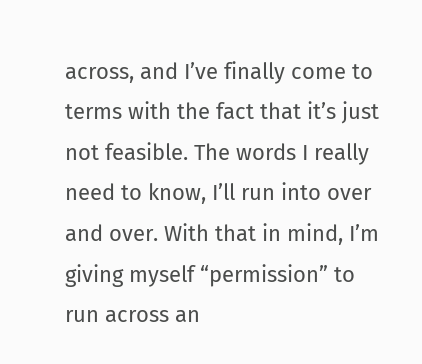across, and I’ve finally come to terms with the fact that it’s just not feasible. The words I really need to know, I’ll run into over and over. With that in mind, I’m giving myself “permission” to run across an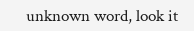unknown word, look it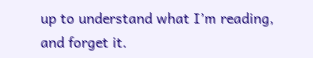up to understand what I’m reading, and forget it.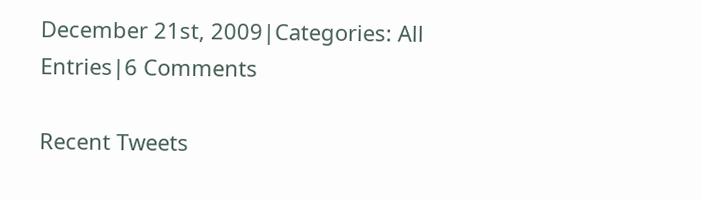December 21st, 2009|Categories: All Entries|6 Comments

Recent Tweets